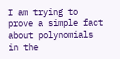I am trying to prove a simple fact about polynomials in the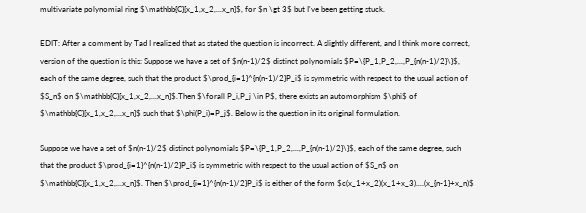multivariate polynomial ring $\mathbb{C}[x_1,x_2,...x_n]$, for $n \gt 3$ but I've been getting stuck.

EDIT: After a comment by Tad I realized that as stated the question is incorrect. A slightly different, and I think more correct, version of the question is this: Suppose we have a set of $n(n-1)/2$ distinct polynomials $P=\{P_1,P_2,...,P_{n(n-1)/2}\}$, each of the same degree, such that the product $\prod_{i=1}^{n(n-1)/2}P_i$ is symmetric with respect to the usual action of $S_n$ on $\mathbb{C}[x_1,x_2,...x_n]$.Then $\forall P_i,P_j \in P$, there exists an automorphism $\phi$ of $\mathbb{C}[x_1,x_2,...x_n]$ such that $\phi(P_i)=P_j$. Below is the question in its original formulation.

Suppose we have a set of $n(n-1)/2$ distinct polynomials $P=\{P_1,P_2,...,P_{n(n-1)/2}\}$, each of the same degree, such that the product $\prod_{i=1}^{n(n-1)/2}P_i$ is symmetric with respect to the usual action of $S_n$ on $\mathbb{C}[x_1,x_2,...x_n]$. Then $\prod_{i=1}^{n(n-1)/2}P_i$ is either of the form $c(x_1+x_2)(x_1+x_3)....(x_{n-1}+x_n)$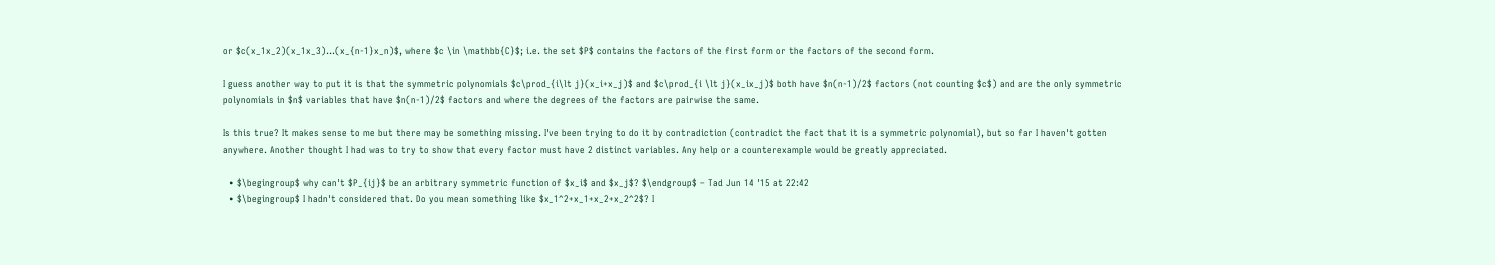or $c(x_1x_2)(x_1x_3)...(x_{n-1}x_n)$, where $c \in \mathbb{C}$; i.e. the set $P$ contains the factors of the first form or the factors of the second form.

I guess another way to put it is that the symmetric polynomials $c\prod_{i\lt j}(x_i+x_j)$ and $c\prod_{i \lt j}(x_ix_j)$ both have $n(n-1)/2$ factors (not counting $c$) and are the only symmetric polynomials in $n$ variables that have $n(n-1)/2$ factors and where the degrees of the factors are pairwise the same.

Is this true? It makes sense to me but there may be something missing. I've been trying to do it by contradiction (contradict the fact that it is a symmetric polynomial), but so far I haven't gotten anywhere. Another thought I had was to try to show that every factor must have 2 distinct variables. Any help or a counterexample would be greatly appreciated.

  • $\begingroup$ why can't $P_{ij}$ be an arbitrary symmetric function of $x_i$ and $x_j$? $\endgroup$ – Tad Jun 14 '15 at 22:42
  • $\begingroup$ I hadn't considered that. Do you mean something like $x_1^2+x_1+x_2+x_2^2$? I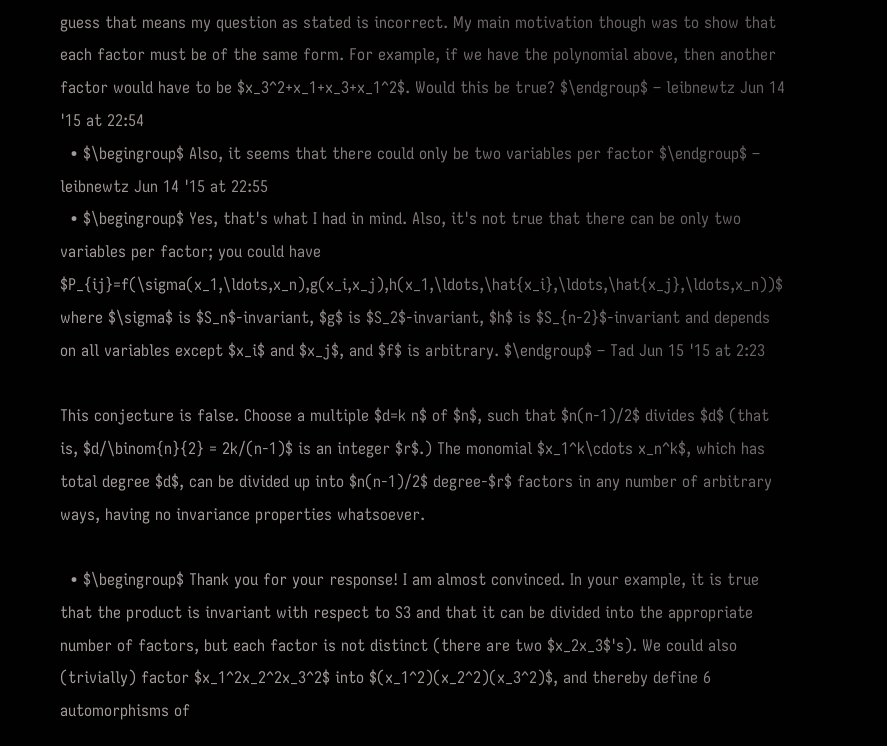guess that means my question as stated is incorrect. My main motivation though was to show that each factor must be of the same form. For example, if we have the polynomial above, then another factor would have to be $x_3^2+x_1+x_3+x_1^2$. Would this be true? $\endgroup$ – leibnewtz Jun 14 '15 at 22:54
  • $\begingroup$ Also, it seems that there could only be two variables per factor $\endgroup$ – leibnewtz Jun 14 '15 at 22:55
  • $\begingroup$ Yes, that's what I had in mind. Also, it's not true that there can be only two variables per factor; you could have $P_{ij}=f(\sigma(x_1,\ldots,x_n),g(x_i,x_j),h(x_1,\ldots,\hat{x_i},\ldots,\hat{x_j},\ldots,x_n))$ where $\sigma$ is $S_n$-invariant, $g$ is $S_2$-invariant, $h$ is $S_{n-2}$-invariant and depends on all variables except $x_i$ and $x_j$, and $f$ is arbitrary. $\endgroup$ – Tad Jun 15 '15 at 2:23

This conjecture is false. Choose a multiple $d=k n$ of $n$, such that $n(n-1)/2$ divides $d$ (that is, $d/\binom{n}{2} = 2k/(n-1)$ is an integer $r$.) The monomial $x_1^k\cdots x_n^k$, which has total degree $d$, can be divided up into $n(n-1)/2$ degree-$r$ factors in any number of arbitrary ways, having no invariance properties whatsoever.

  • $\begingroup$ Thank you for your response! I am almost convinced. In your example, it is true that the product is invariant with respect to S3 and that it can be divided into the appropriate number of factors, but each factor is not distinct (there are two $x_2x_3$'s). We could also (trivially) factor $x_1^2x_2^2x_3^2$ into $(x_1^2)(x_2^2)(x_3^2)$, and thereby define 6 automorphisms of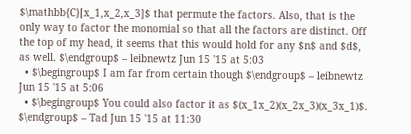$\mathbb{C}[x_1,x_2,x_3]$ that permute the factors. Also, that is the only way to factor the monomial so that all the factors are distinct. Off the top of my head, it seems that this would hold for any $n$ and $d$, as well. $\endgroup$ – leibnewtz Jun 15 '15 at 5:03
  • $\begingroup$ I am far from certain though $\endgroup$ – leibnewtz Jun 15 '15 at 5:06
  • $\begingroup$ You could also factor it as $(x_1x_2)(x_2x_3)(x_3x_1)$. $\endgroup$ – Tad Jun 15 '15 at 11:30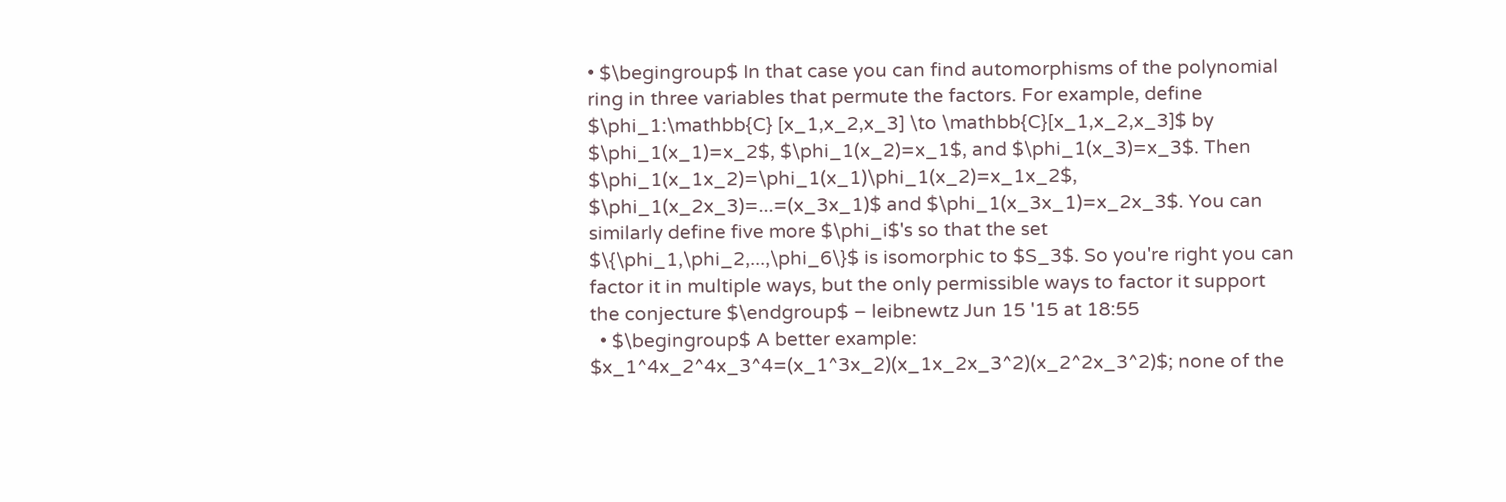• $\begingroup$ In that case you can find automorphisms of the polynomial ring in three variables that permute the factors. For example, define $\phi_1:\mathbb{C} [x_1,x_2,x_3] \to \mathbb{C}[x_1,x_2,x_3]$ by $\phi_1(x_1)=x_2$, $\phi_1(x_2)=x_1$, and $\phi_1(x_3)=x_3$. Then $\phi_1(x_1x_2)=\phi_1(x_1)\phi_1(x_2)=x_1x_2$, $\phi_1(x_2x_3)=...=(x_3x_1)$ and $\phi_1(x_3x_1)=x_2x_3$. You can similarly define five more $\phi_i$'s so that the set $\{\phi_1,\phi_2,...,\phi_6\}$ is isomorphic to $S_3$. So you're right you can factor it in multiple ways, but the only permissible ways to factor it support the conjecture $\endgroup$ – leibnewtz Jun 15 '15 at 18:55
  • $\begingroup$ A better example: $x_1^4x_2^4x_3^4=(x_1^3x_2)(x_1x_2x_3^2)(x_2^2x_3^2)$; none of the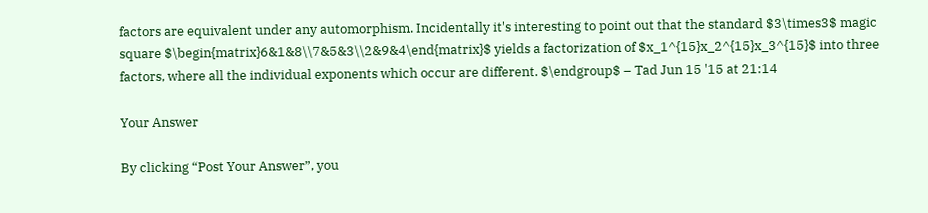factors are equivalent under any automorphism. Incidentally it's interesting to point out that the standard $3\times3$ magic square $\begin{matrix}6&1&8\\7&5&3\\2&9&4\end{matrix}$ yields a factorization of $x_1^{15}x_2^{15}x_3^{15}$ into three factors, where all the individual exponents which occur are different. $\endgroup$ – Tad Jun 15 '15 at 21:14

Your Answer

By clicking “Post Your Answer”, you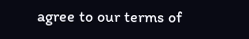agree to our terms of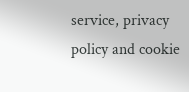service, privacy policy and cookie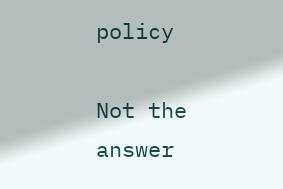policy

Not the answer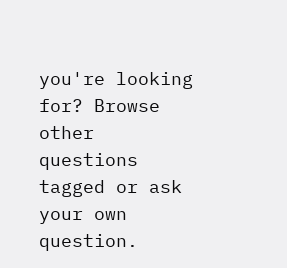you're looking for? Browse other questions tagged or ask your own question.